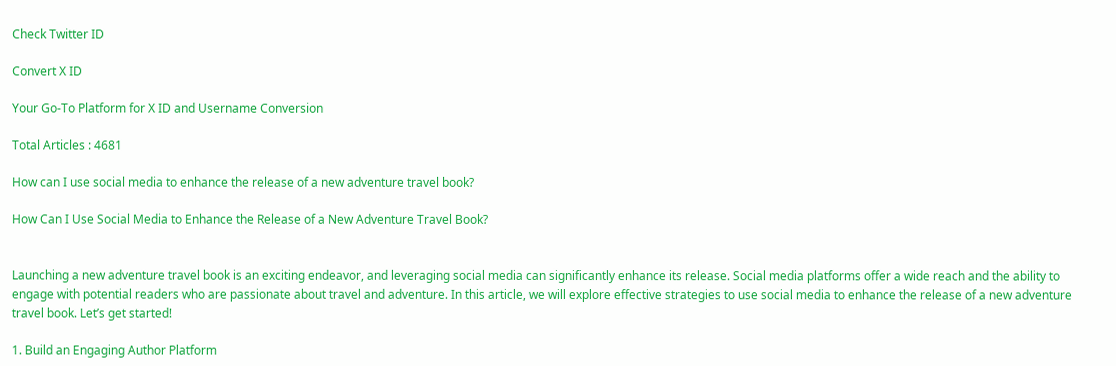Check Twitter ID

Convert X ID

Your Go-To Platform for X ID and Username Conversion

Total Articles : 4681

How can I use social media to enhance the release of a new adventure travel book?

How Can I Use Social Media to Enhance the Release of a New Adventure Travel Book?


Launching a new adventure travel book is an exciting endeavor, and leveraging social media can significantly enhance its release. Social media platforms offer a wide reach and the ability to engage with potential readers who are passionate about travel and adventure. In this article, we will explore effective strategies to use social media to enhance the release of a new adventure travel book. Let’s get started!

1. Build an Engaging Author Platform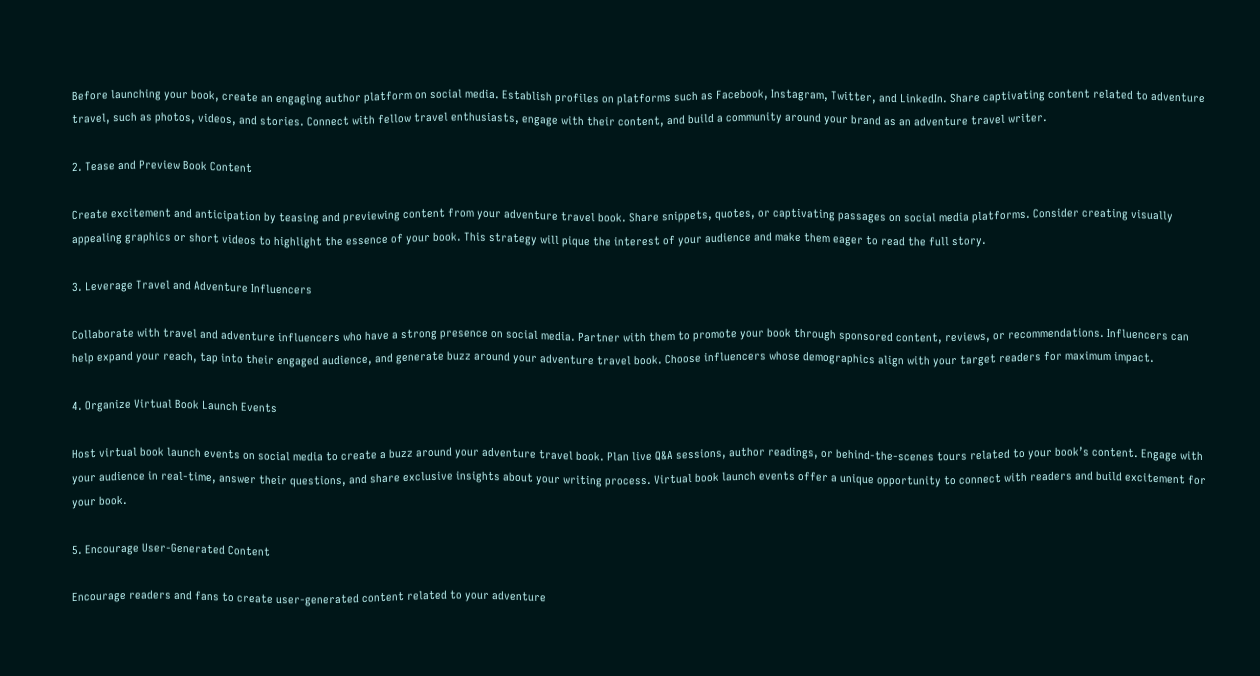Before launching your book, create an engaging author platform on social media. Establish profiles on platforms such as Facebook, Instagram, Twitter, and LinkedIn. Share captivating content related to adventure travel, such as photos, videos, and stories. Connect with fellow travel enthusiasts, engage with their content, and build a community around your brand as an adventure travel writer.

2. Tease and Preview Book Content

Create excitement and anticipation by teasing and previewing content from your adventure travel book. Share snippets, quotes, or captivating passages on social media platforms. Consider creating visually appealing graphics or short videos to highlight the essence of your book. This strategy will pique the interest of your audience and make them eager to read the full story.

3. Leverage Travel and Adventure Influencers

Collaborate with travel and adventure influencers who have a strong presence on social media. Partner with them to promote your book through sponsored content, reviews, or recommendations. Influencers can help expand your reach, tap into their engaged audience, and generate buzz around your adventure travel book. Choose influencers whose demographics align with your target readers for maximum impact.

4. Organize Virtual Book Launch Events

Host virtual book launch events on social media to create a buzz around your adventure travel book. Plan live Q&A sessions, author readings, or behind-the-scenes tours related to your book’s content. Engage with your audience in real-time, answer their questions, and share exclusive insights about your writing process. Virtual book launch events offer a unique opportunity to connect with readers and build excitement for your book.

5. Encourage User-Generated Content

Encourage readers and fans to create user-generated content related to your adventure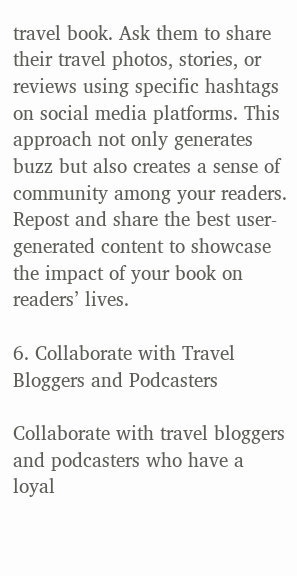travel book. Ask them to share their travel photos, stories, or reviews using specific hashtags on social media platforms. This approach not only generates buzz but also creates a sense of community among your readers. Repost and share the best user-generated content to showcase the impact of your book on readers’ lives.

6. Collaborate with Travel Bloggers and Podcasters

Collaborate with travel bloggers and podcasters who have a loyal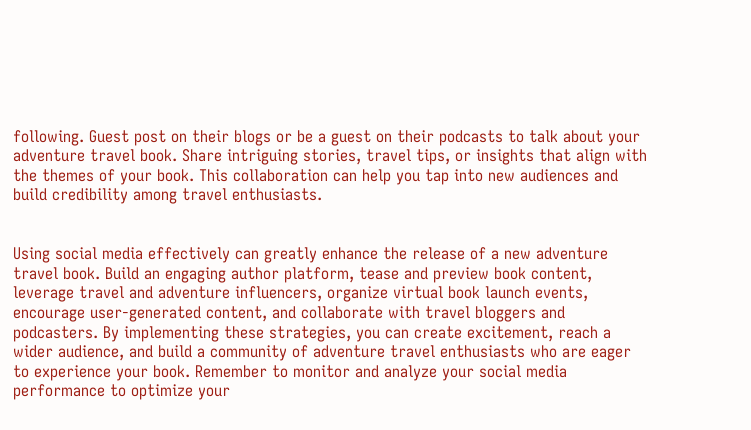following. Guest post on their blogs or be a guest on their podcasts to talk about your adventure travel book. Share intriguing stories, travel tips, or insights that align with the themes of your book. This collaboration can help you tap into new audiences and build credibility among travel enthusiasts.


Using social media effectively can greatly enhance the release of a new adventure travel book. Build an engaging author platform, tease and preview book content, leverage travel and adventure influencers, organize virtual book launch events, encourage user-generated content, and collaborate with travel bloggers and podcasters. By implementing these strategies, you can create excitement, reach a wider audience, and build a community of adventure travel enthusiasts who are eager to experience your book. Remember to monitor and analyze your social media performance to optimize your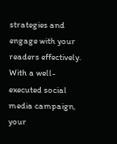strategies and engage with your readers effectively. With a well-executed social media campaign, your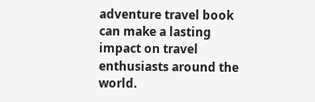adventure travel book can make a lasting impact on travel enthusiasts around the world.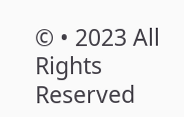© • 2023 All Rights Reserved